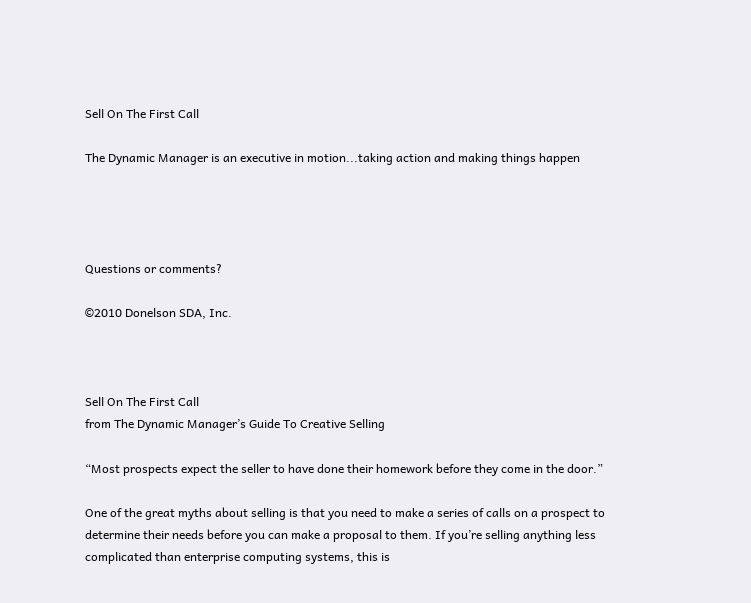Sell On The First Call

The Dynamic Manager is an executive in motion...taking action and making things happen




Questions or comments?

©2010 Donelson SDA, Inc.



Sell On The First Call
from The Dynamic Manager’s Guide To Creative Selling

“Most prospects expect the seller to have done their homework before they come in the door.”

One of the great myths about selling is that you need to make a series of calls on a prospect to determine their needs before you can make a proposal to them. If you’re selling anything less complicated than enterprise computing systems, this is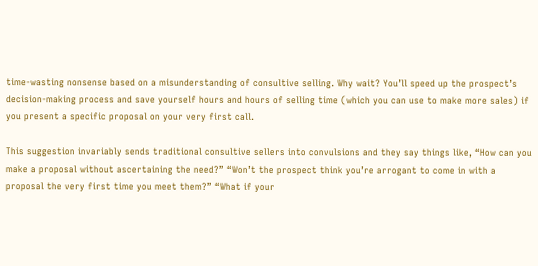time-wasting nonsense based on a misunderstanding of consultive selling. Why wait? You’ll speed up the prospect’s decision-making process and save yourself hours and hours of selling time (which you can use to make more sales) if you present a specific proposal on your very first call.

This suggestion invariably sends traditional consultive sellers into convulsions and they say things like, “How can you make a proposal without ascertaining the need?” “Won’t the prospect think you’re arrogant to come in with a proposal the very first time you meet them?” “What if your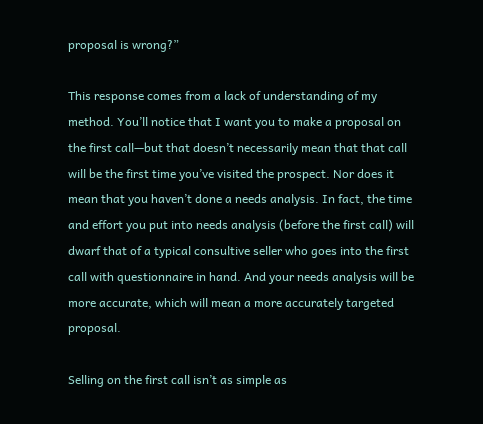proposal is wrong?”

This response comes from a lack of understanding of my method. You’ll notice that I want you to make a proposal on the first call—but that doesn’t necessarily mean that that call will be the first time you’ve visited the prospect. Nor does it mean that you haven’t done a needs analysis. In fact, the time and effort you put into needs analysis (before the first call) will dwarf that of a typical consultive seller who goes into the first call with questionnaire in hand. And your needs analysis will be more accurate, which will mean a more accurately targeted proposal.

Selling on the first call isn’t as simple as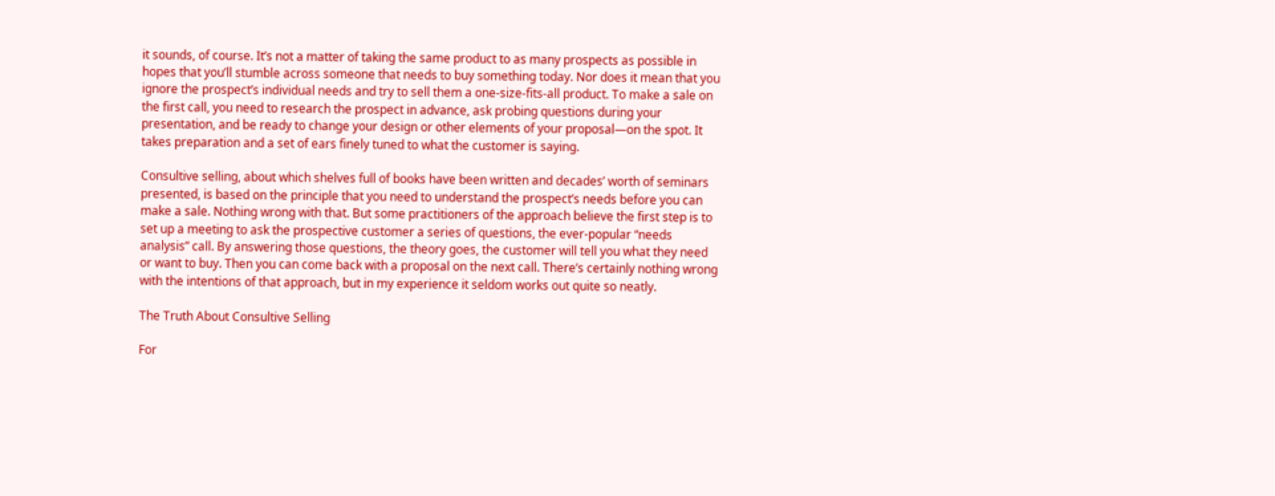it sounds, of course. It’s not a matter of taking the same product to as many prospects as possible in hopes that you’ll stumble across someone that needs to buy something today. Nor does it mean that you ignore the prospect’s individual needs and try to sell them a one-size-fits-all product. To make a sale on the first call, you need to research the prospect in advance, ask probing questions during your presentation, and be ready to change your design or other elements of your proposal—on the spot. It takes preparation and a set of ears finely tuned to what the customer is saying.

Consultive selling, about which shelves full of books have been written and decades’ worth of seminars presented, is based on the principle that you need to understand the prospect’s needs before you can make a sale. Nothing wrong with that. But some practitioners of the approach believe the first step is to set up a meeting to ask the prospective customer a series of questions, the ever-popular “needs analysis” call. By answering those questions, the theory goes, the customer will tell you what they need or want to buy. Then you can come back with a proposal on the next call. There’s certainly nothing wrong with the intentions of that approach, but in my experience it seldom works out quite so neatly.

The Truth About Consultive Selling

For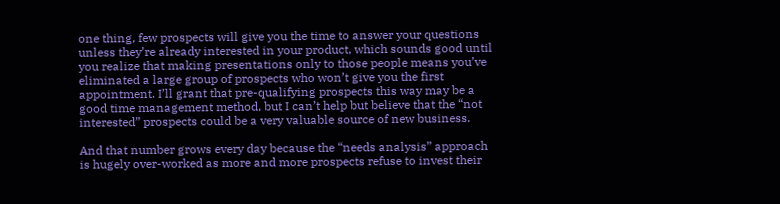one thing, few prospects will give you the time to answer your questions unless they’re already interested in your product, which sounds good until you realize that making presentations only to those people means you’ve eliminated a large group of prospects who won’t give you the first appointment. I’ll grant that pre-qualifying prospects this way may be a good time management method, but I can’t help but believe that the “not interested” prospects could be a very valuable source of new business.

And that number grows every day because the “needs analysis” approach is hugely over-worked as more and more prospects refuse to invest their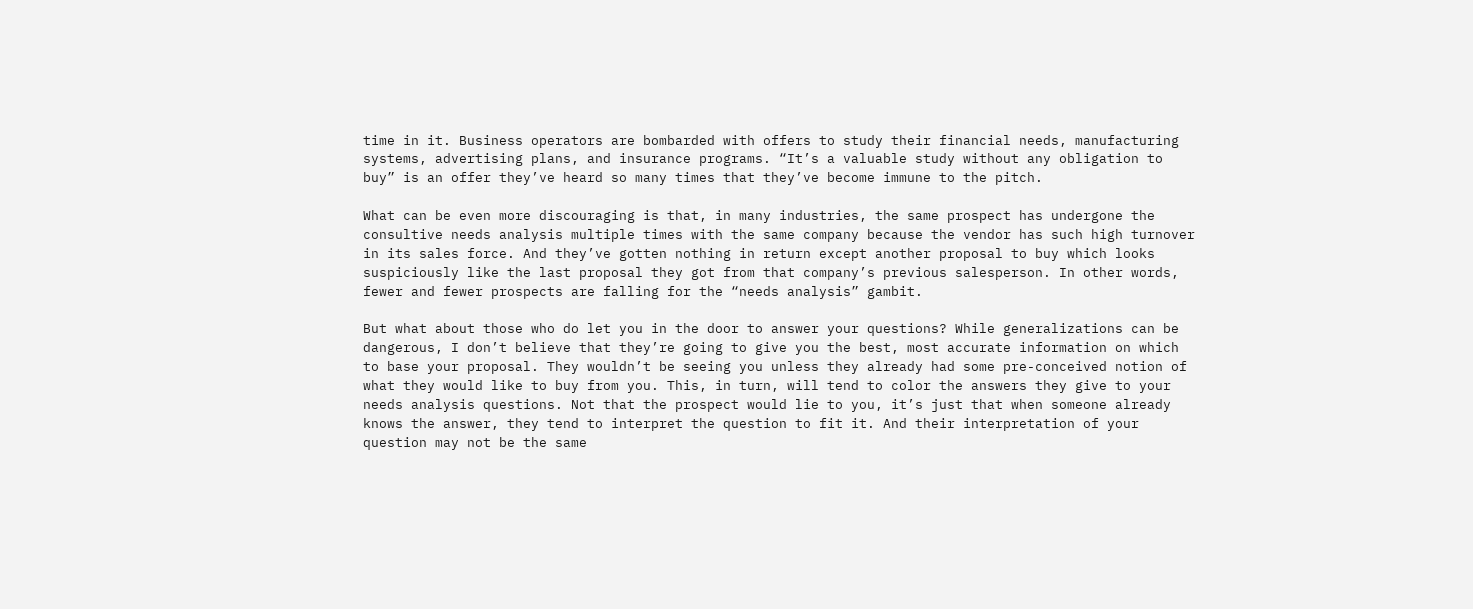time in it. Business operators are bombarded with offers to study their financial needs, manufacturing systems, advertising plans, and insurance programs. “It’s a valuable study without any obligation to buy” is an offer they’ve heard so many times that they’ve become immune to the pitch.

What can be even more discouraging is that, in many industries, the same prospect has undergone the consultive needs analysis multiple times with the same company because the vendor has such high turnover in its sales force. And they’ve gotten nothing in return except another proposal to buy which looks suspiciously like the last proposal they got from that company’s previous salesperson. In other words, fewer and fewer prospects are falling for the “needs analysis” gambit.

But what about those who do let you in the door to answer your questions? While generalizations can be dangerous, I don’t believe that they’re going to give you the best, most accurate information on which to base your proposal. They wouldn’t be seeing you unless they already had some pre-conceived notion of what they would like to buy from you. This, in turn, will tend to color the answers they give to your needs analysis questions. Not that the prospect would lie to you, it’s just that when someone already knows the answer, they tend to interpret the question to fit it. And their interpretation of your question may not be the same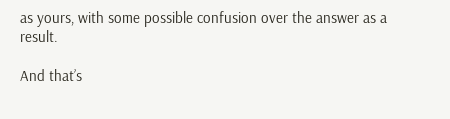as yours, with some possible confusion over the answer as a result.

And that’s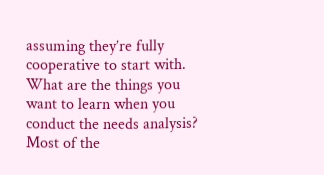assuming they’re fully cooperative to start with. What are the things you want to learn when you conduct the needs analysis? Most of the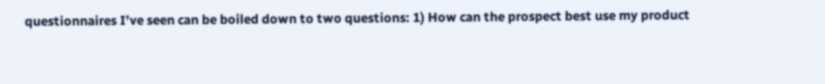questionnaires I’ve seen can be boiled down to two questions: 1) How can the prospect best use my product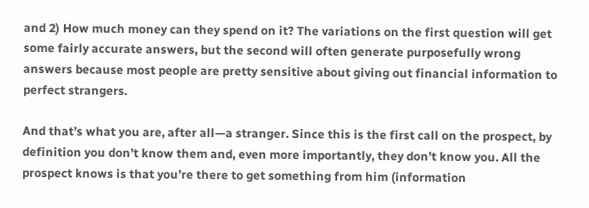and 2) How much money can they spend on it? The variations on the first question will get some fairly accurate answers, but the second will often generate purposefully wrong answers because most people are pretty sensitive about giving out financial information to perfect strangers.

And that’s what you are, after all—a stranger. Since this is the first call on the prospect, by definition you don’t know them and, even more importantly, they don’t know you. All the prospect knows is that you’re there to get something from him (information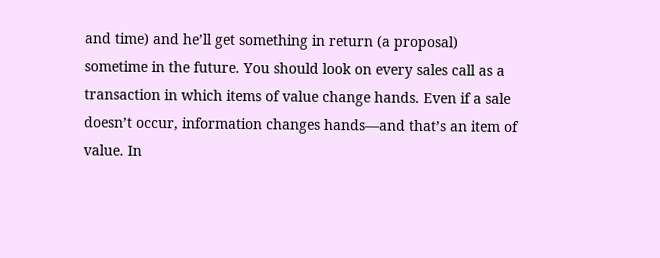and time) and he’ll get something in return (a proposal) sometime in the future. You should look on every sales call as a transaction in which items of value change hands. Even if a sale doesn’t occur, information changes hands—and that’s an item of value. In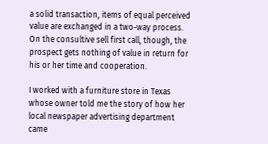a solid transaction, items of equal perceived value are exchanged in a two-way process. On the consultive sell first call, though, the prospect gets nothing of value in return for his or her time and cooperation.

I worked with a furniture store in Texas whose owner told me the story of how her local newspaper advertising department came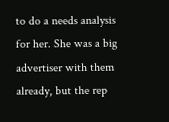to do a needs analysis for her. She was a big advertiser with them already, but the rep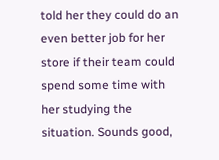told her they could do an even better job for her store if their team could spend some time with her studying the situation. Sounds good,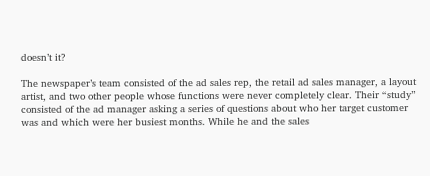doesn’t it?

The newspaper’s team consisted of the ad sales rep, the retail ad sales manager, a layout artist, and two other people whose functions were never completely clear. Their “study” consisted of the ad manager asking a series of questions about who her target customer was and which were her busiest months. While he and the sales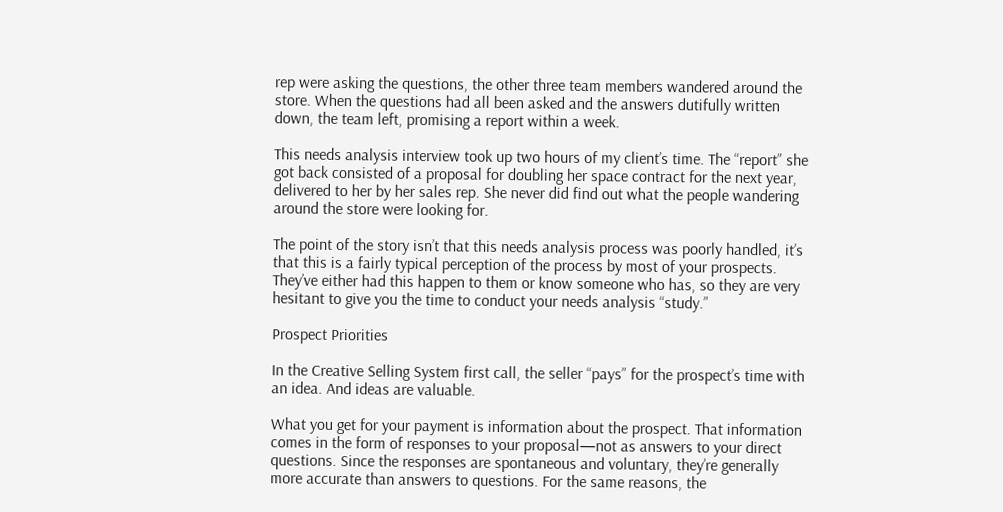rep were asking the questions, the other three team members wandered around the store. When the questions had all been asked and the answers dutifully written down, the team left, promising a report within a week.

This needs analysis interview took up two hours of my client’s time. The “report” she got back consisted of a proposal for doubling her space contract for the next year, delivered to her by her sales rep. She never did find out what the people wandering around the store were looking for.

The point of the story isn’t that this needs analysis process was poorly handled, it’s that this is a fairly typical perception of the process by most of your prospects. They’ve either had this happen to them or know someone who has, so they are very hesitant to give you the time to conduct your needs analysis “study.”

Prospect Priorities

In the Creative Selling System first call, the seller “pays” for the prospect’s time with an idea. And ideas are valuable.

What you get for your payment is information about the prospect. That information comes in the form of responses to your proposal—not as answers to your direct questions. Since the responses are spontaneous and voluntary, they’re generally more accurate than answers to questions. For the same reasons, the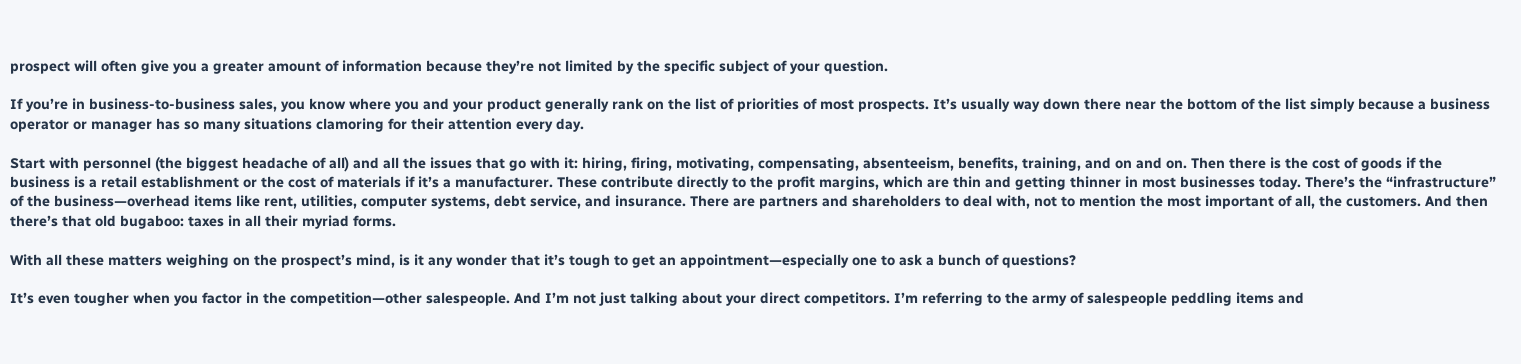prospect will often give you a greater amount of information because they’re not limited by the specific subject of your question.

If you’re in business-to-business sales, you know where you and your product generally rank on the list of priorities of most prospects. It’s usually way down there near the bottom of the list simply because a business operator or manager has so many situations clamoring for their attention every day.

Start with personnel (the biggest headache of all) and all the issues that go with it: hiring, firing, motivating, compensating, absenteeism, benefits, training, and on and on. Then there is the cost of goods if the business is a retail establishment or the cost of materials if it’s a manufacturer. These contribute directly to the profit margins, which are thin and getting thinner in most businesses today. There’s the “infrastructure” of the business—overhead items like rent, utilities, computer systems, debt service, and insurance. There are partners and shareholders to deal with, not to mention the most important of all, the customers. And then there’s that old bugaboo: taxes in all their myriad forms.

With all these matters weighing on the prospect’s mind, is it any wonder that it’s tough to get an appointment—especially one to ask a bunch of questions?

It’s even tougher when you factor in the competition—other salespeople. And I’m not just talking about your direct competitors. I’m referring to the army of salespeople peddling items and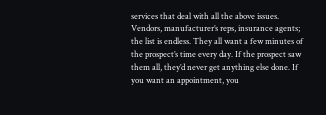services that deal with all the above issues. Vendors, manufacturer’s reps, insurance agents; the list is endless. They all want a few minutes of the prospect’s time every day. If the prospect saw them all, they’d never get anything else done. If you want an appointment, you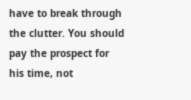have to break through the clutter. You should pay the prospect for his time, not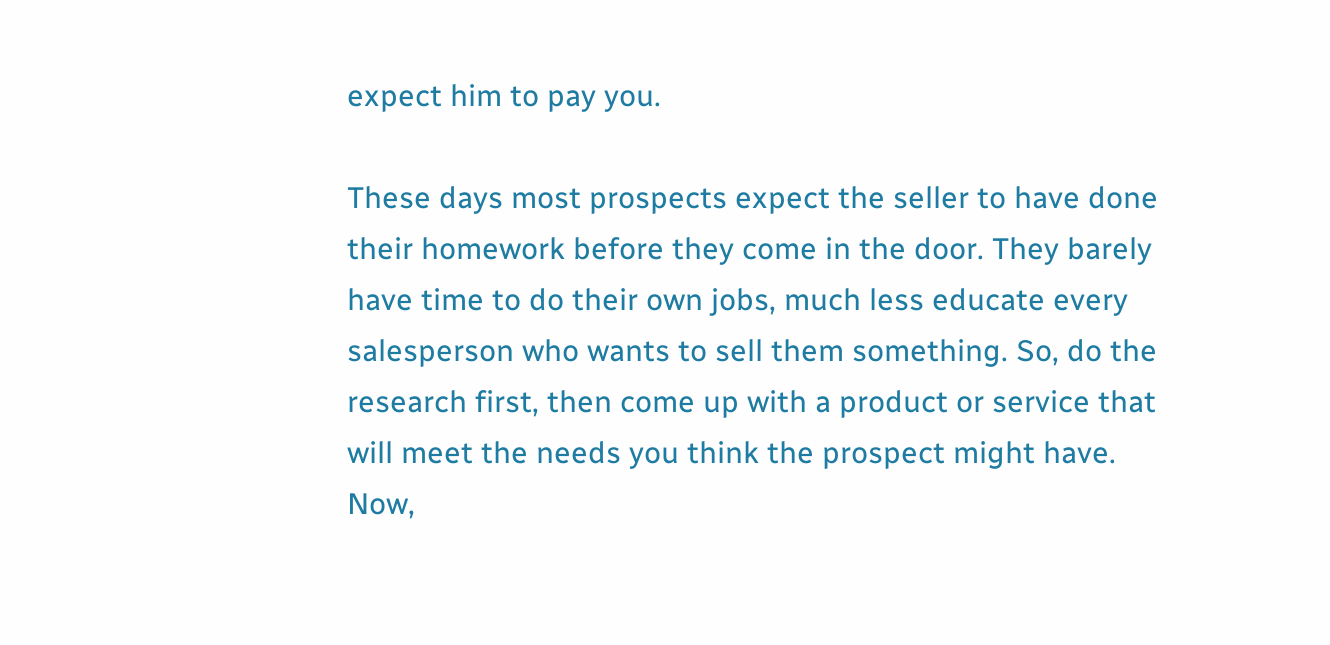expect him to pay you.

These days most prospects expect the seller to have done their homework before they come in the door. They barely have time to do their own jobs, much less educate every salesperson who wants to sell them something. So, do the research first, then come up with a product or service that will meet the needs you think the prospect might have. Now,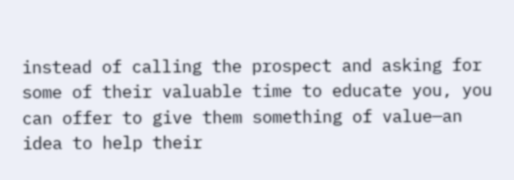instead of calling the prospect and asking for some of their valuable time to educate you, you can offer to give them something of value—an idea to help their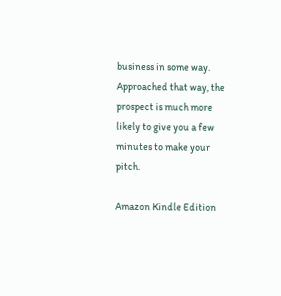business in some way. Approached that way, the prospect is much more likely to give you a few minutes to make your pitch.

Amazon Kindle Edition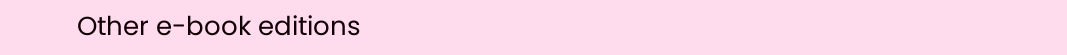Other e-book editions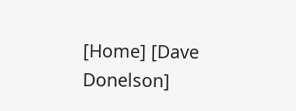[Home] [Dave Donelson]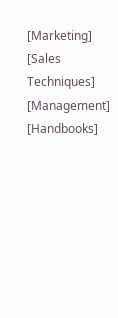[Marketing] [Sales Techniques] [Management] [Handbooks]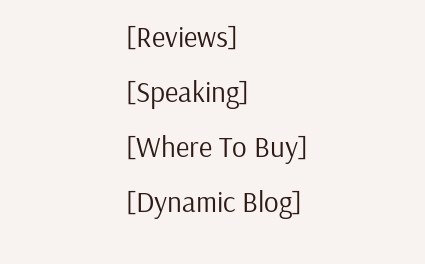[Reviews] [Speaking] [Where To Buy] [Dynamic Blog]